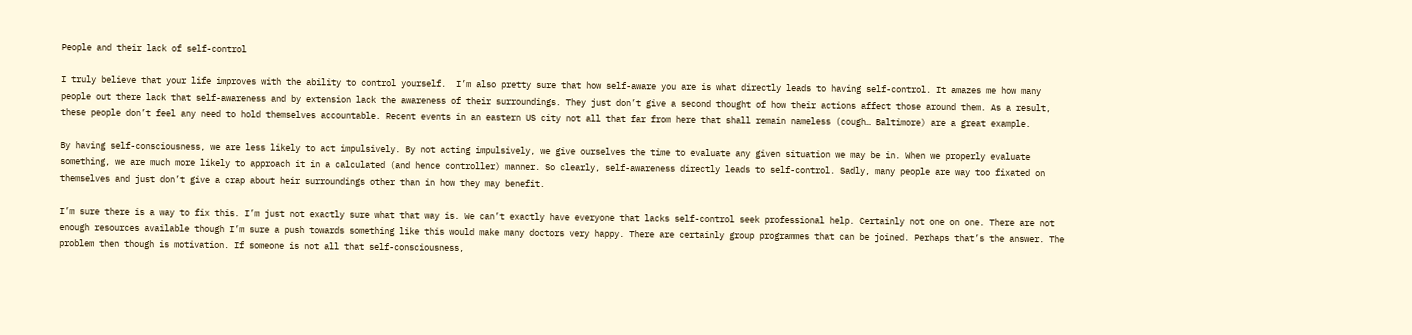People and their lack of self-control

I truly believe that your life improves with the ability to control yourself.  I’m also pretty sure that how self-aware you are is what directly leads to having self-control. It amazes me how many people out there lack that self-awareness and by extension lack the awareness of their surroundings. They just don’t give a second thought of how their actions affect those around them. As a result, these people don’t feel any need to hold themselves accountable. Recent events in an eastern US city not all that far from here that shall remain nameless (cough… Baltimore) are a great example.

By having self-consciousness, we are less likely to act impulsively. By not acting impulsively, we give ourselves the time to evaluate any given situation we may be in. When we properly evaluate something, we are much more likely to approach it in a calculated (and hence controller) manner. So clearly, self-awareness directly leads to self-control. Sadly, many people are way too fixated on themselves and just don’t give a crap about heir surroundings other than in how they may benefit.

I’m sure there is a way to fix this. I’m just not exactly sure what that way is. We can’t exactly have everyone that lacks self-control seek professional help. Certainly not one on one. There are not enough resources available though I’m sure a push towards something like this would make many doctors very happy. There are certainly group programmes that can be joined. Perhaps that’s the answer. The problem then though is motivation. If someone is not all that self-consciousness,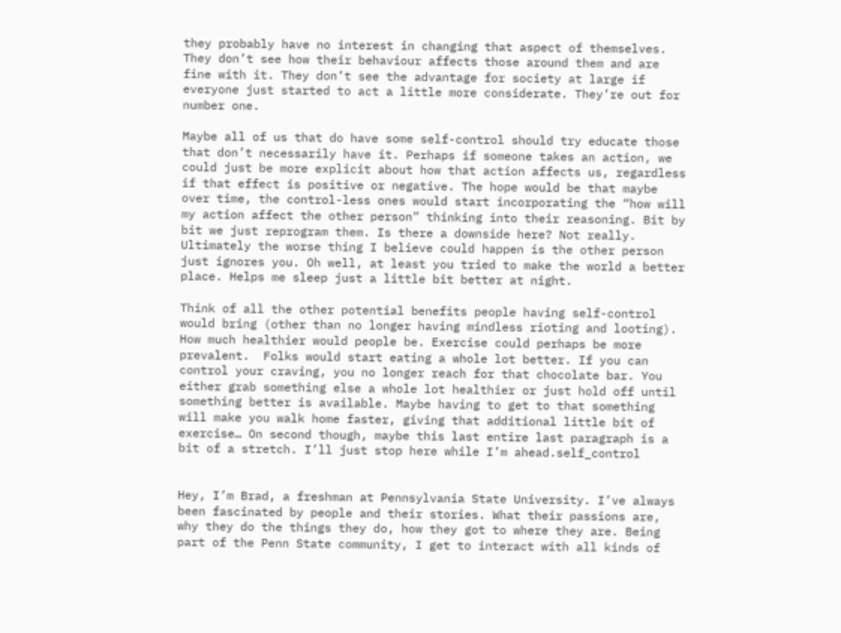they probably have no interest in changing that aspect of themselves. They don’t see how their behaviour affects those around them and are fine with it. They don’t see the advantage for society at large if everyone just started to act a little more considerate. They’re out for number one.

Maybe all of us that do have some self-control should try educate those that don’t necessarily have it. Perhaps if someone takes an action, we could just be more explicit about how that action affects us, regardless if that effect is positive or negative. The hope would be that maybe over time, the control-less ones would start incorporating the “how will my action affect the other person” thinking into their reasoning. Bit by bit we just reprogram them. Is there a downside here? Not really. Ultimately the worse thing I believe could happen is the other person just ignores you. Oh well, at least you tried to make the world a better place. Helps me sleep just a little bit better at night.

Think of all the other potential benefits people having self-control would bring (other than no longer having mindless rioting and looting). How much healthier would people be. Exercise could perhaps be more prevalent.  Folks would start eating a whole lot better. If you can control your craving, you no longer reach for that chocolate bar. You either grab something else a whole lot healthier or just hold off until something better is available. Maybe having to get to that something will make you walk home faster, giving that additional little bit of exercise… On second though, maybe this last entire last paragraph is a bit of a stretch. I’ll just stop here while I’m ahead.self_control


Hey, I’m Brad, a freshman at Pennsylvania State University. I’ve always been fascinated by people and their stories. What their passions are, why they do the things they do, how they got to where they are. Being part of the Penn State community, I get to interact with all kinds of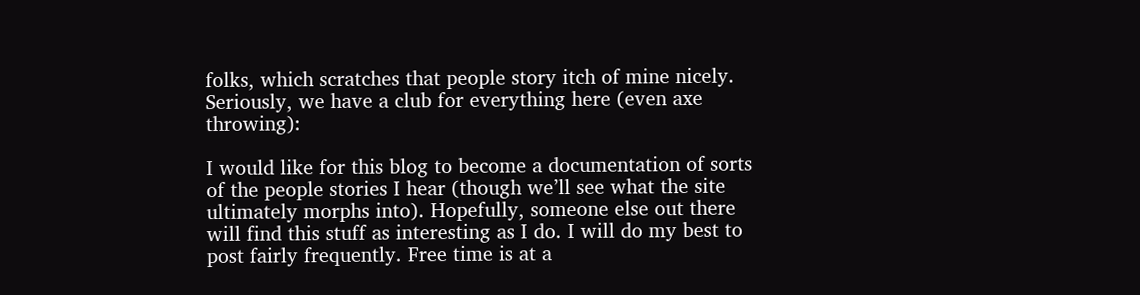folks, which scratches that people story itch of mine nicely. Seriously, we have a club for everything here (even axe throwing):

I would like for this blog to become a documentation of sorts of the people stories I hear (though we’ll see what the site ultimately morphs into). Hopefully, someone else out there will find this stuff as interesting as I do. I will do my best to post fairly frequently. Free time is at a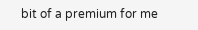bit of a premium for me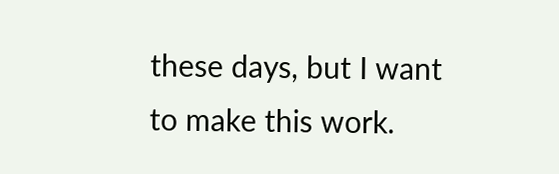these days, but I want to make this work.